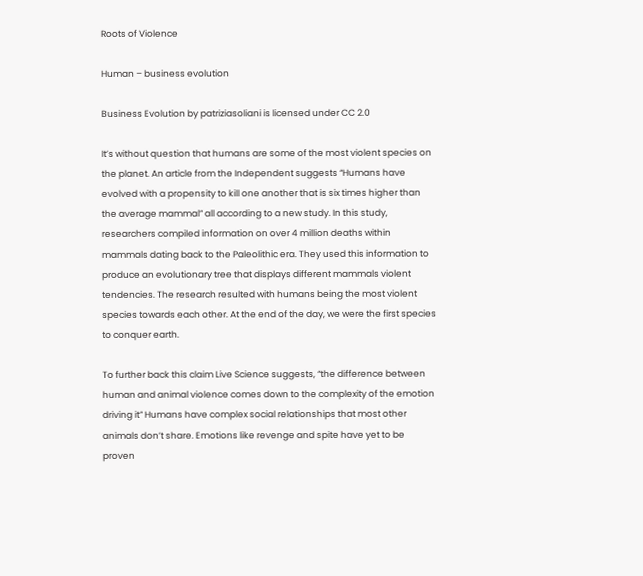Roots of Violence

Human – business evolution

Business Evolution by patriziasoliani is licensed under CC 2.0

It’s without question that humans are some of the most violent species on the planet. An article from the Independent suggests “Humans have evolved with a propensity to kill one another that is six times higher than the average mammal” all according to a new study. In this study, researchers compiled information on over 4 million deaths within mammals dating back to the Paleolithic era. They used this information to produce an evolutionary tree that displays different mammals violent tendencies. The research resulted with humans being the most violent species towards each other. At the end of the day, we were the first species to conquer earth.

To further back this claim Live Science suggests, “the difference between human and animal violence comes down to the complexity of the emotion driving it” Humans have complex social relationships that most other animals don’t share. Emotions like revenge and spite have yet to be proven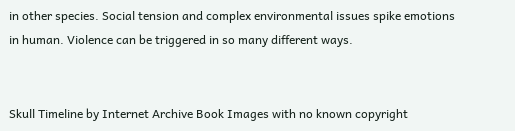in other species. Social tension and complex environmental issues spike emotions in human. Violence can be triggered in so many different ways.


Skull Timeline by Internet Archive Book Images with no known copyright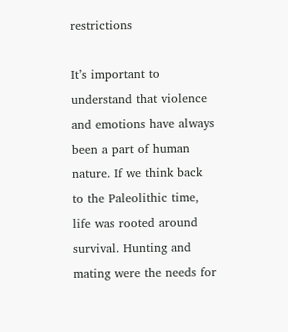restrictions

It’s important to understand that violence and emotions have always been a part of human nature. If we think back to the Paleolithic time, life was rooted around survival. Hunting and mating were the needs for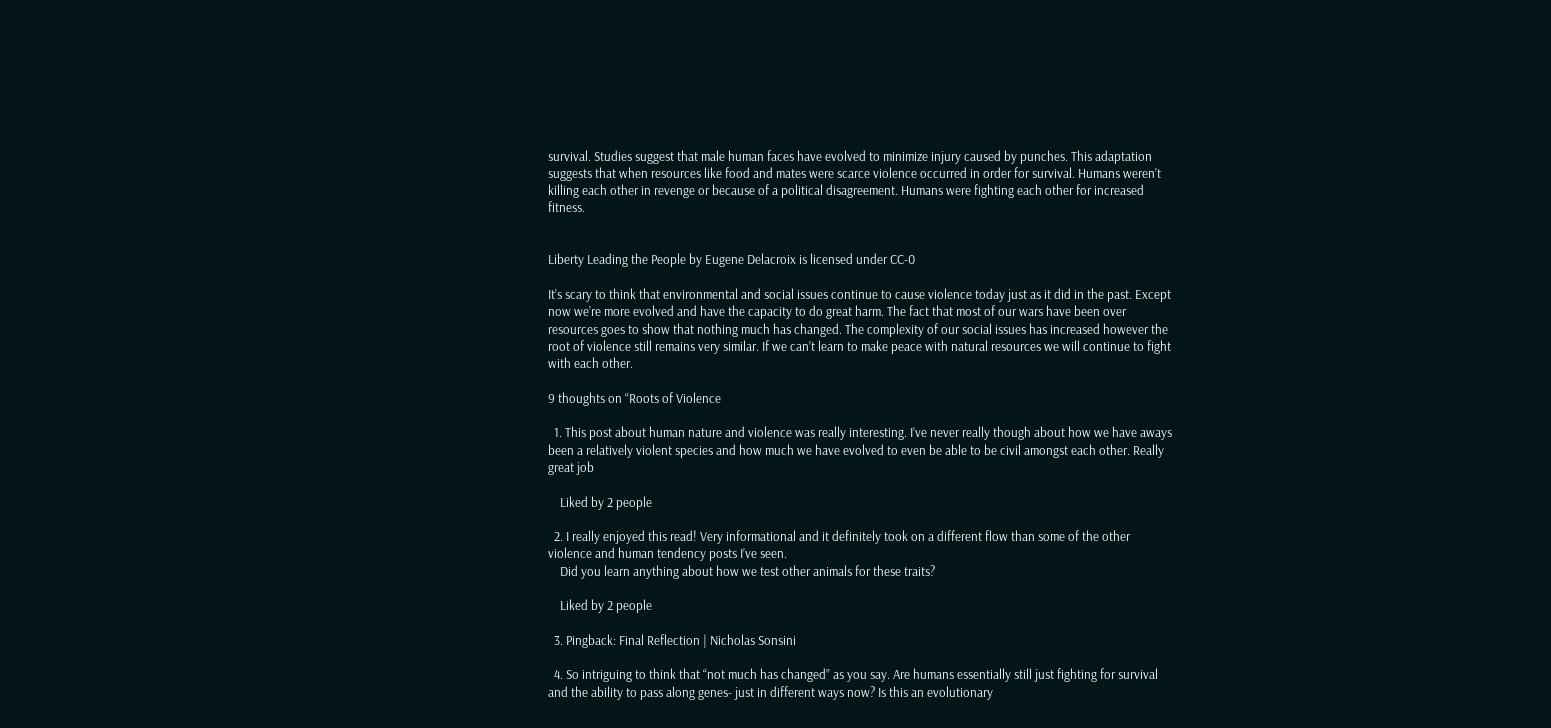survival. Studies suggest that male human faces have evolved to minimize injury caused by punches. This adaptation suggests that when resources like food and mates were scarce violence occurred in order for survival. Humans weren’t killing each other in revenge or because of a political disagreement. Humans were fighting each other for increased fitness.


Liberty Leading the People by Eugene Delacroix is licensed under CC-0

It’s scary to think that environmental and social issues continue to cause violence today just as it did in the past. Except now we’re more evolved and have the capacity to do great harm. The fact that most of our wars have been over resources goes to show that nothing much has changed. The complexity of our social issues has increased however the root of violence still remains very similar. If we can’t learn to make peace with natural resources we will continue to fight with each other.

9 thoughts on “Roots of Violence

  1. This post about human nature and violence was really interesting. I’ve never really though about how we have aways been a relatively violent species and how much we have evolved to even be able to be civil amongst each other. Really great job

    Liked by 2 people

  2. I really enjoyed this read! Very informational and it definitely took on a different flow than some of the other violence and human tendency posts I’ve seen.
    Did you learn anything about how we test other animals for these traits?

    Liked by 2 people

  3. Pingback: Final Reflection | Nicholas Sonsini

  4. So intriguing to think that “not much has changed” as you say. Are humans essentially still just fighting for survival and the ability to pass along genes- just in different ways now? Is this an evolutionary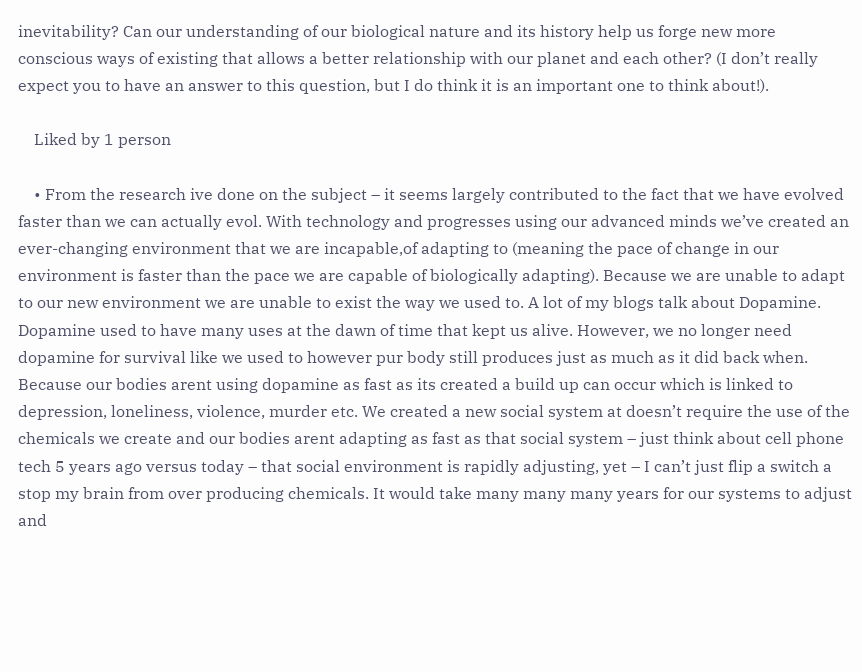inevitability? Can our understanding of our biological nature and its history help us forge new more conscious ways of existing that allows a better relationship with our planet and each other? (I don’t really expect you to have an answer to this question, but I do think it is an important one to think about!).

    Liked by 1 person

    • From the research ive done on the subject – it seems largely contributed to the fact that we have evolved faster than we can actually evol. With technology and progresses using our advanced minds we’ve created an ever-changing environment that we are incapable,of adapting to (meaning the pace of change in our environment is faster than the pace we are capable of biologically adapting). Because we are unable to adapt to our new environment we are unable to exist the way we used to. A lot of my blogs talk about Dopamine. Dopamine used to have many uses at the dawn of time that kept us alive. However, we no longer need dopamine for survival like we used to however pur body still produces just as much as it did back when. Because our bodies arent using dopamine as fast as its created a build up can occur which is linked to depression, loneliness, violence, murder etc. We created a new social system at doesn’t require the use of the chemicals we create and our bodies arent adapting as fast as that social system – just think about cell phone tech 5 years ago versus today – that social environment is rapidly adjusting, yet – I can’t just flip a switch a stop my brain from over producing chemicals. It would take many many many years for our systems to adjust and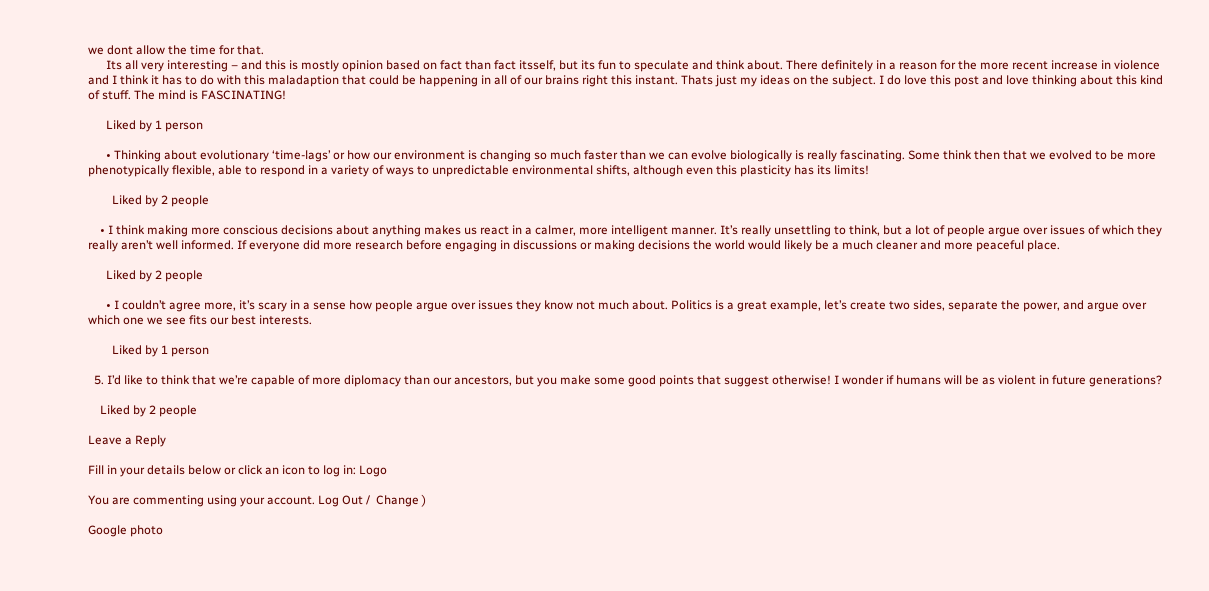we dont allow the time for that.
      Its all very interesting – and this is mostly opinion based on fact than fact itsself, but its fun to speculate and think about. There definitely in a reason for the more recent increase in violence and I think it has to do with this maladaption that could be happening in all of our brains right this instant. Thats just my ideas on the subject. I do love this post and love thinking about this kind of stuff. The mind is FASCINATING!

      Liked by 1 person

      • Thinking about evolutionary ‘time-lags’ or how our environment is changing so much faster than we can evolve biologically is really fascinating. Some think then that we evolved to be more phenotypically flexible, able to respond in a variety of ways to unpredictable environmental shifts, although even this plasticity has its limits!

        Liked by 2 people

    • I think making more conscious decisions about anything makes us react in a calmer, more intelligent manner. It’s really unsettling to think, but a lot of people argue over issues of which they really aren’t well informed. If everyone did more research before engaging in discussions or making decisions the world would likely be a much cleaner and more peaceful place.

      Liked by 2 people

      • I couldn’t agree more, it’s scary in a sense how people argue over issues they know not much about. Politics is a great example, let’s create two sides, separate the power, and argue over which one we see fits our best interests.

        Liked by 1 person

  5. I’d like to think that we’re capable of more diplomacy than our ancestors, but you make some good points that suggest otherwise! I wonder if humans will be as violent in future generations?

    Liked by 2 people

Leave a Reply

Fill in your details below or click an icon to log in: Logo

You are commenting using your account. Log Out /  Change )

Google photo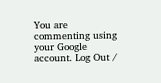You are commenting using your Google account. Log Out /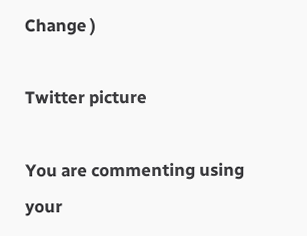Change )

Twitter picture

You are commenting using your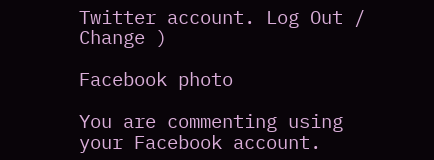Twitter account. Log Out /  Change )

Facebook photo

You are commenting using your Facebook account.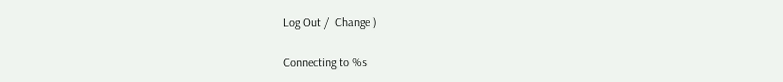Log Out /  Change )

Connecting to %s